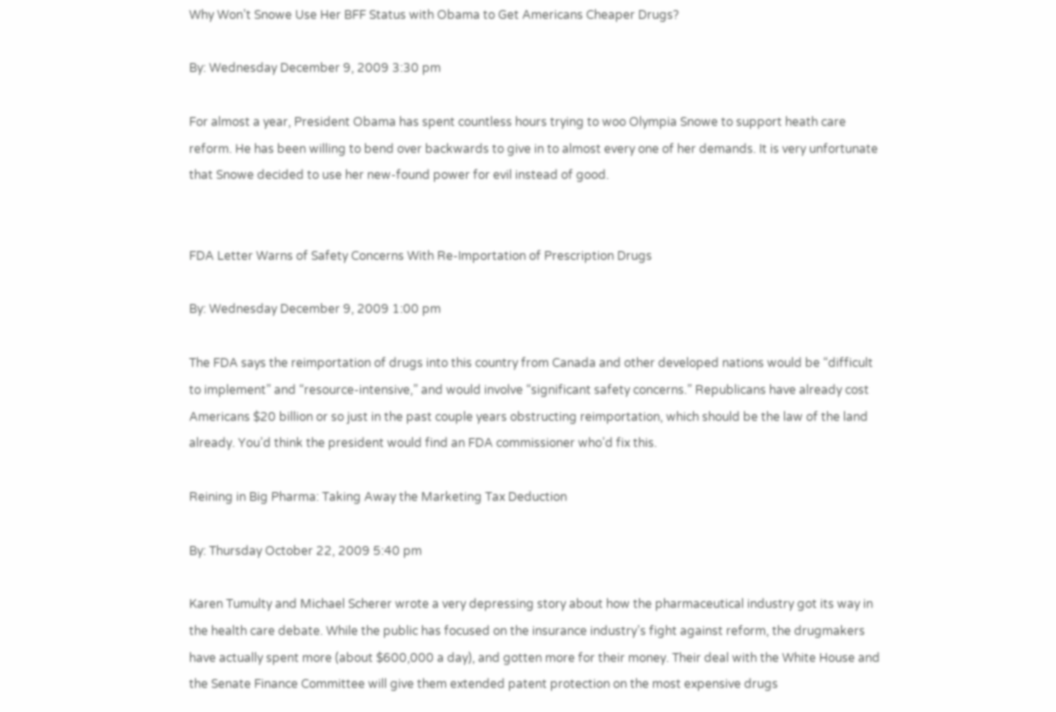Why Won’t Snowe Use Her BFF Status with Obama to Get Americans Cheaper Drugs?

By: Wednesday December 9, 2009 3:30 pm

For almost a year, President Obama has spent countless hours trying to woo Olympia Snowe to support heath care reform. He has been willing to bend over backwards to give in to almost every one of her demands. It is very unfortunate that Snowe decided to use her new-found power for evil instead of good.


FDA Letter Warns of Safety Concerns With Re-Importation of Prescription Drugs

By: Wednesday December 9, 2009 1:00 pm

The FDA says the reimportation of drugs into this country from Canada and other developed nations would be “difficult to implement” and “resource-intensive,” and would involve “significant safety concerns.” Republicans have already cost Americans $20 billion or so just in the past couple years obstructing reimportation, which should be the law of the land already. You’d think the president would find an FDA commissioner who’d fix this.

Reining in Big Pharma: Taking Away the Marketing Tax Deduction

By: Thursday October 22, 2009 5:40 pm

Karen Tumulty and Michael Scherer wrote a very depressing story about how the pharmaceutical industry got its way in the health care debate. While the public has focused on the insurance industry’s fight against reform, the drugmakers have actually spent more (about $600,000 a day), and gotten more for their money. Their deal with the White House and the Senate Finance Committee will give them extended patent protection on the most expensive drugs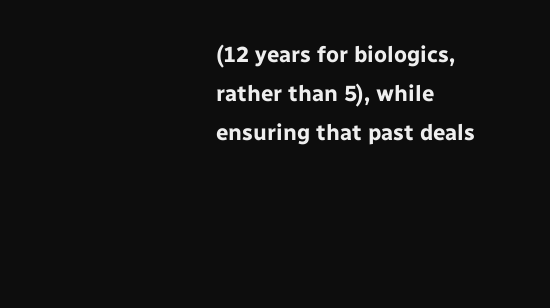(12 years for biologics, rather than 5), while ensuring that past deals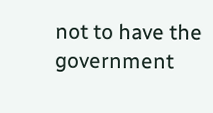not to have the government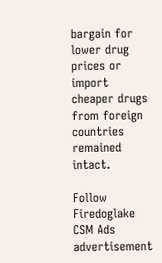bargain for lower drug prices or import cheaper drugs from foreign countries remained intact.

Follow Firedoglake
CSM Ads advertisement